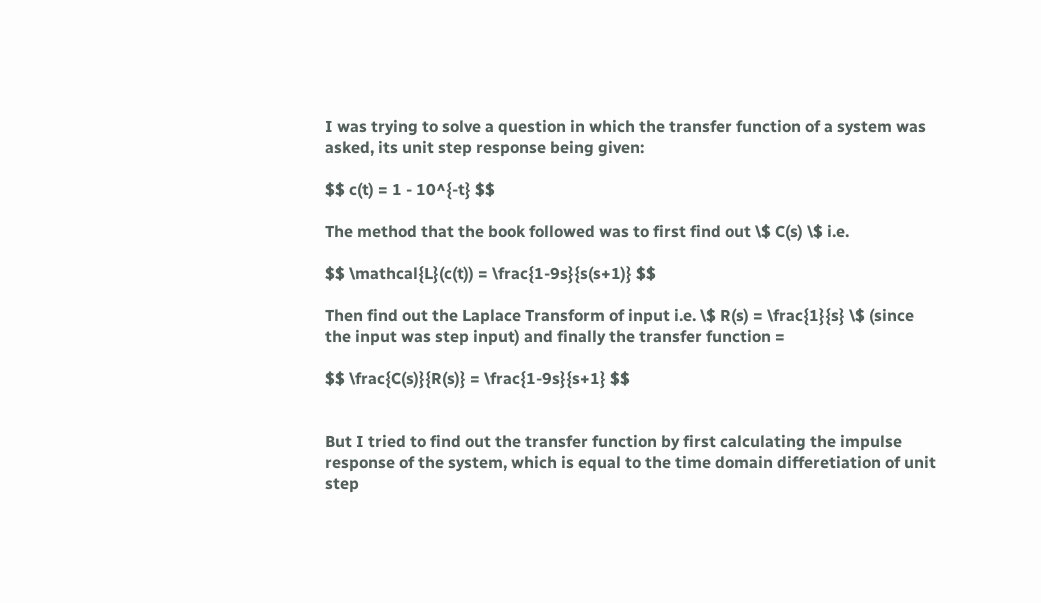I was trying to solve a question in which the transfer function of a system was asked, its unit step response being given:

$$ c(t) = 1 - 10^{-t} $$

The method that the book followed was to first find out \$ C(s) \$ i.e.

$$ \mathcal{L}(c(t)) = \frac{1-9s}{s(s+1)} $$

Then find out the Laplace Transform of input i.e. \$ R(s) = \frac{1}{s} \$ (since the input was step input) and finally the transfer function =

$$ \frac{C(s)}{R(s)} = \frac{1-9s}{s+1} $$


But I tried to find out the transfer function by first calculating the impulse response of the system, which is equal to the time domain differetiation of unit step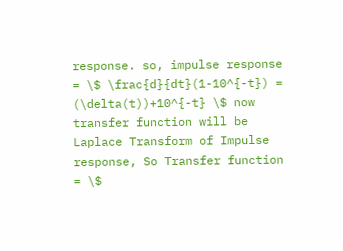response. so, impulse response = \$ \frac{d}{dt}(1-10^{-t}) = (\delta(t))+10^{-t} \$ now transfer function will be Laplace Transform of Impulse response, So Transfer function = \$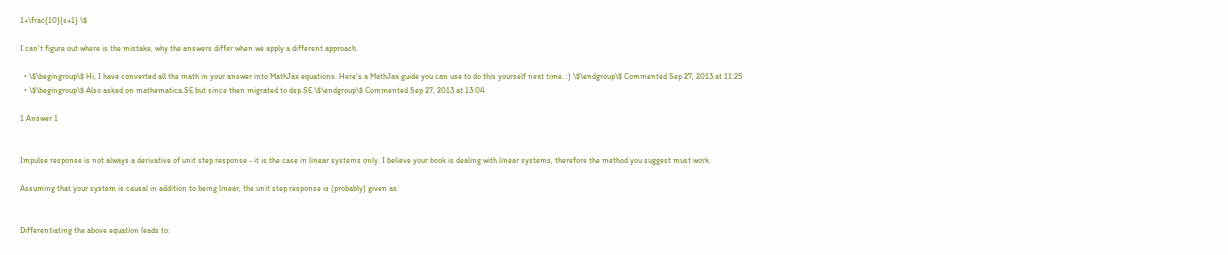1+\frac{10}{s+1} \$

I can't figure out where is the mistake, why the answers differ when we apply a different approach.

  • \$\begingroup\$ Hi, I have converted all the math in your answer into MathJax equations. Here's a MathJax guide you can use to do this yourself next time. :) \$\endgroup\$ Commented Sep 27, 2013 at 11:25
  • \$\begingroup\$ Also asked on mathematica.SE but since then migrated to dsp.SE \$\endgroup\$ Commented Sep 27, 2013 at 13:04

1 Answer 1


Impulse response is not always a derivative of unit step response - it is the case in linear systems only. I believe your book is dealing with linear systems, therefore the method you suggest must work.

Assuming that your system is causal in addition to being linear, the unit step response is (probably) given as:


Differentiating the above equation leads to: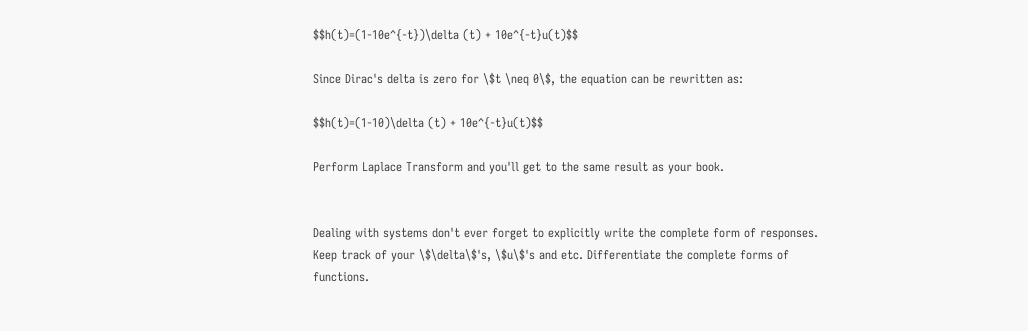$$h(t)=(1-10e^{-t})\delta (t) + 10e^{-t}u(t)$$

Since Dirac's delta is zero for \$t \neq 0\$, the equation can be rewritten as:

$$h(t)=(1-10)\delta (t) + 10e^{-t}u(t)$$

Perform Laplace Transform and you'll get to the same result as your book.


Dealing with systems don't ever forget to explicitly write the complete form of responses. Keep track of your \$\delta\$'s, \$u\$'s and etc. Differentiate the complete forms of functions.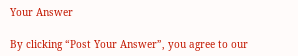Your Answer

By clicking “Post Your Answer”, you agree to our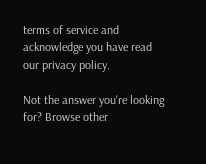terms of service and acknowledge you have read our privacy policy.

Not the answer you're looking for? Browse other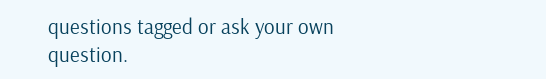questions tagged or ask your own question.